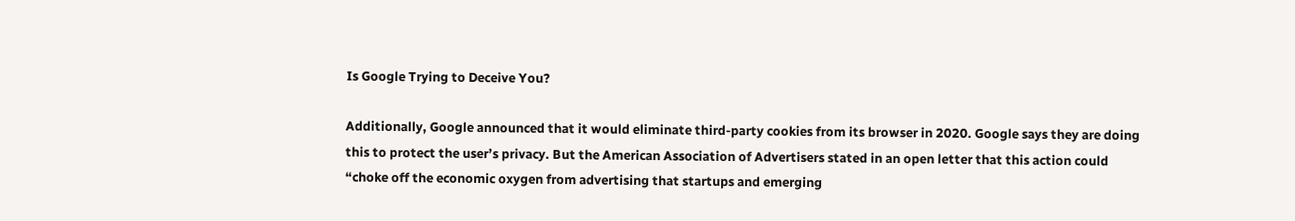Is Google Trying to Deceive You?

Additionally, Google announced that it would eliminate third-party cookies from its browser in 2020. Google says they are doing this to protect the user’s privacy. But the American Association of Advertisers stated in an open letter that this action could “choke off the economic oxygen from advertising that startups and emerging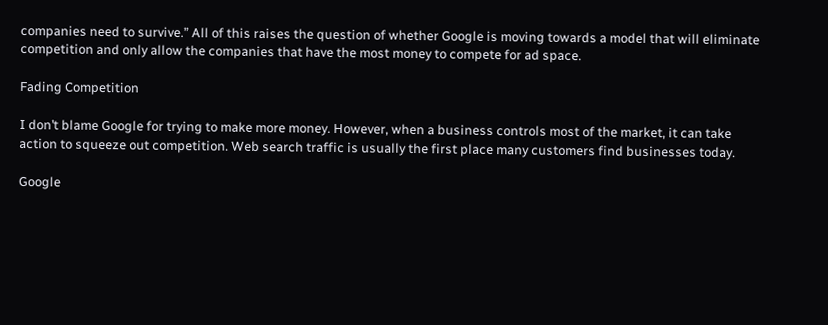companies need to survive.” All of this raises the question of whether Google is moving towards a model that will eliminate competition and only allow the companies that have the most money to compete for ad space.

Fading Competition

I don’t blame Google for trying to make more money. However, when a business controls most of the market, it can take action to squeeze out competition. Web search traffic is usually the first place many customers find businesses today.

Google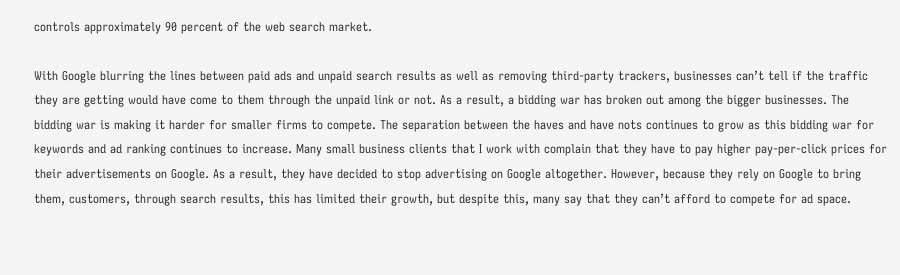controls approximately 90 percent of the web search market.

With Google blurring the lines between paid ads and unpaid search results as well as removing third-party trackers, businesses can’t tell if the traffic they are getting would have come to them through the unpaid link or not. As a result, a bidding war has broken out among the bigger businesses. The bidding war is making it harder for smaller firms to compete. The separation between the haves and have nots continues to grow as this bidding war for keywords and ad ranking continues to increase. Many small business clients that I work with complain that they have to pay higher pay-per-click prices for their advertisements on Google. As a result, they have decided to stop advertising on Google altogether. However, because they rely on Google to bring them, customers, through search results, this has limited their growth, but despite this, many say that they can’t afford to compete for ad space.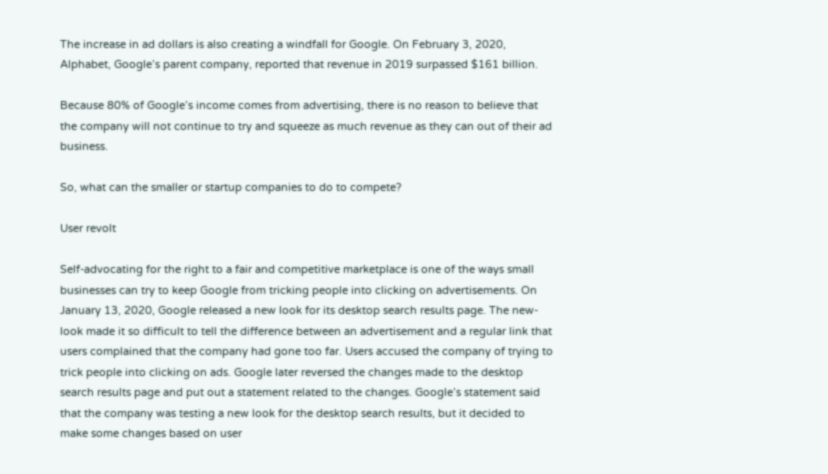The increase in ad dollars is also creating a windfall for Google. On February 3, 2020, Alphabet, Google’s parent company, reported that revenue in 2019 surpassed $161 billion.

Because 80% of Google’s income comes from advertising, there is no reason to believe that the company will not continue to try and squeeze as much revenue as they can out of their ad business.

So, what can the smaller or startup companies to do to compete?

User revolt

Self-advocating for the right to a fair and competitive marketplace is one of the ways small businesses can try to keep Google from tricking people into clicking on advertisements. On January 13, 2020, Google released a new look for its desktop search results page. The new-look made it so difficult to tell the difference between an advertisement and a regular link that users complained that the company had gone too far. Users accused the company of trying to trick people into clicking on ads. Google later reversed the changes made to the desktop search results page and put out a statement related to the changes. Google’s statement said that the company was testing a new look for the desktop search results, but it decided to make some changes based on user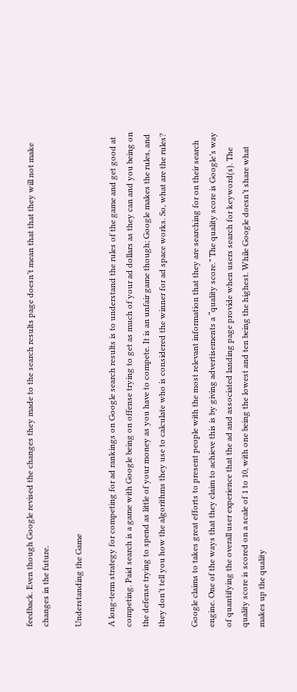feedback. Even though Google revised the changes they made to the search results page doesn’t mean that that they will not make changes in the future.

Understanding the Game

A long-term strategy for competing for ad rankings on Google search results is to understand the rules of the game and get good at competing. Paid search is a game with Google being on offense trying to get as much of your ad dollars as they can and you being on the defense trying to spend as little of your money as you have to compete. It is an unfair game though; Google makes the rules, and they don’t tell you how the algorithms they use to calculate who is considered the winner for ad space works. So, what are the rules?

Google claims to takes great efforts to present people with the most relevant information that they are searching for on their search engine. One of the ways that they claim to achieve this is by giving advertisements a “quality score.” The quality score is Google’s way of quantifying the overall user experience that the ad and associated landing page provide when users search for keyword(s). The quality score is scored on a scale of 1 to 10, with one being the lowest and ten being the highest. While Google doesn’t share what makes up the quality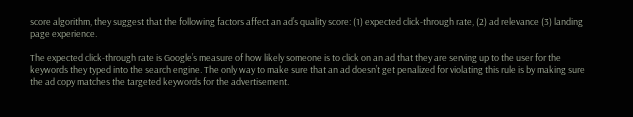score algorithm, they suggest that the following factors affect an ad’s quality score: (1) expected click-through rate, (2) ad relevance (3) landing page experience.

The expected click-through rate is Google’s measure of how likely someone is to click on an ad that they are serving up to the user for the keywords they typed into the search engine. The only way to make sure that an ad doesn’t get penalized for violating this rule is by making sure the ad copy matches the targeted keywords for the advertisement.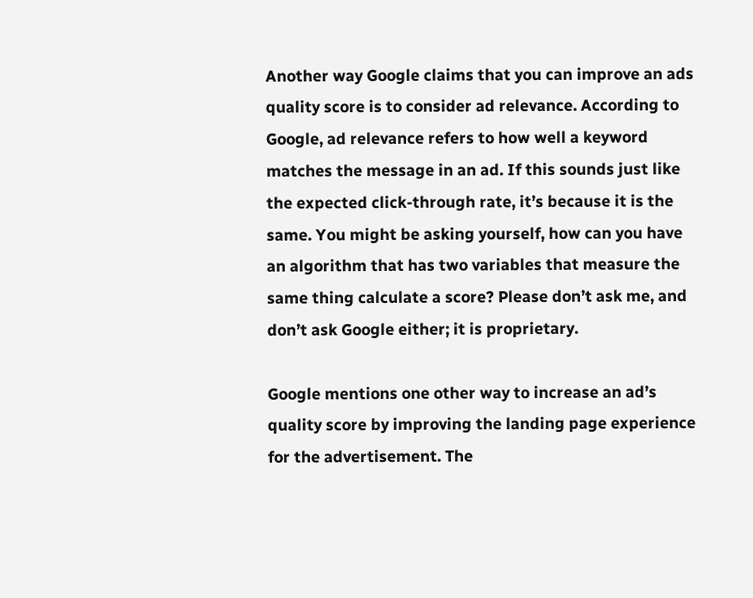Another way Google claims that you can improve an ads quality score is to consider ad relevance. According to Google, ad relevance refers to how well a keyword matches the message in an ad. If this sounds just like the expected click-through rate, it’s because it is the same. You might be asking yourself, how can you have an algorithm that has two variables that measure the same thing calculate a score? Please don’t ask me, and don’t ask Google either; it is proprietary.

Google mentions one other way to increase an ad’s quality score by improving the landing page experience for the advertisement. The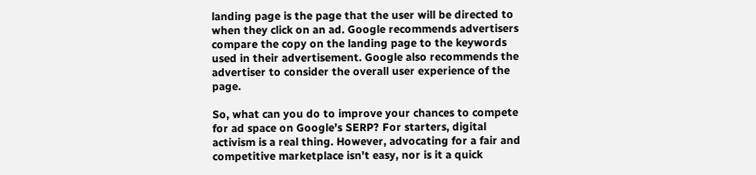landing page is the page that the user will be directed to when they click on an ad. Google recommends advertisers compare the copy on the landing page to the keywords used in their advertisement. Google also recommends the advertiser to consider the overall user experience of the page.

So, what can you do to improve your chances to compete for ad space on Google’s SERP? For starters, digital activism is a real thing. However, advocating for a fair and competitive marketplace isn’t easy, nor is it a quick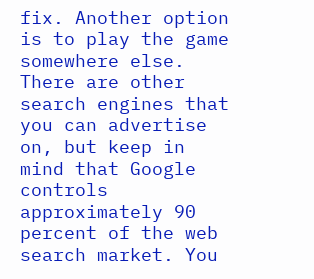fix. Another option is to play the game somewhere else. There are other search engines that you can advertise on, but keep in mind that Google controls approximately 90 percent of the web search market. You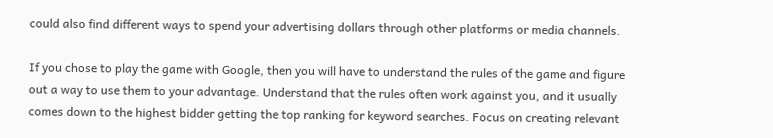could also find different ways to spend your advertising dollars through other platforms or media channels.

If you chose to play the game with Google, then you will have to understand the rules of the game and figure out a way to use them to your advantage. Understand that the rules often work against you, and it usually comes down to the highest bidder getting the top ranking for keyword searches. Focus on creating relevant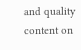and quality content on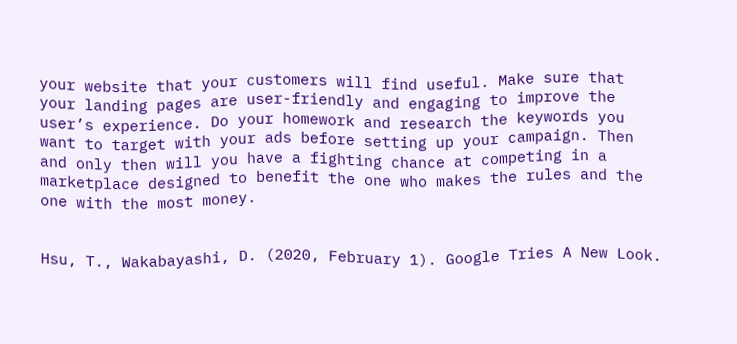your website that your customers will find useful. Make sure that your landing pages are user-friendly and engaging to improve the user’s experience. Do your homework and research the keywords you want to target with your ads before setting up your campaign. Then and only then will you have a fighting chance at competing in a marketplace designed to benefit the one who makes the rules and the one with the most money.


Hsu, T., Wakabayashi, D. (2020, February 1). Google Tries A New Look.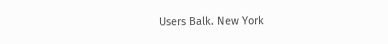Users Balk. New York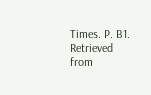Times. P. B1. Retrieved from